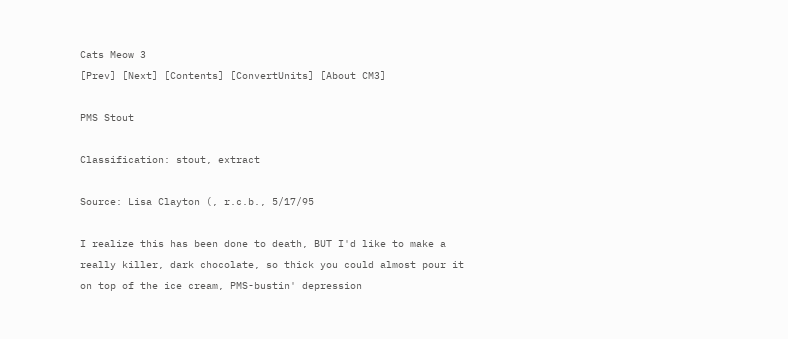Cats Meow 3
[Prev] [Next] [Contents] [ConvertUnits] [About CM3]

PMS Stout

Classification: stout, extract

Source: Lisa Clayton (, r.c.b., 5/17/95

I realize this has been done to death, BUT I'd like to make a really killer, dark chocolate, so thick you could almost pour it on top of the ice cream, PMS-bustin' depression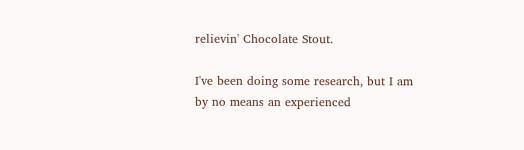relievin' Chocolate Stout.

I've been doing some research, but I am by no means an experienced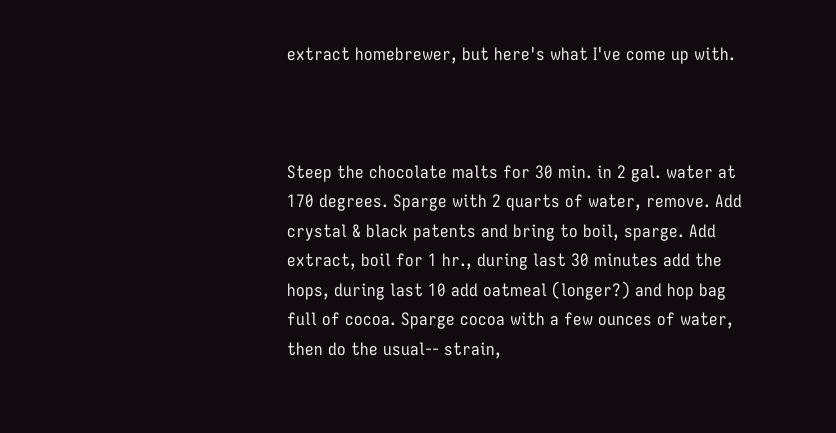extract homebrewer, but here's what I've come up with.



Steep the chocolate malts for 30 min. in 2 gal. water at 170 degrees. Sparge with 2 quarts of water, remove. Add crystal & black patents and bring to boil, sparge. Add extract, boil for 1 hr., during last 30 minutes add the hops, during last 10 add oatmeal (longer?) and hop bag full of cocoa. Sparge cocoa with a few ounces of water, then do the usual-- strain,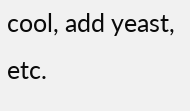cool, add yeast, etc.